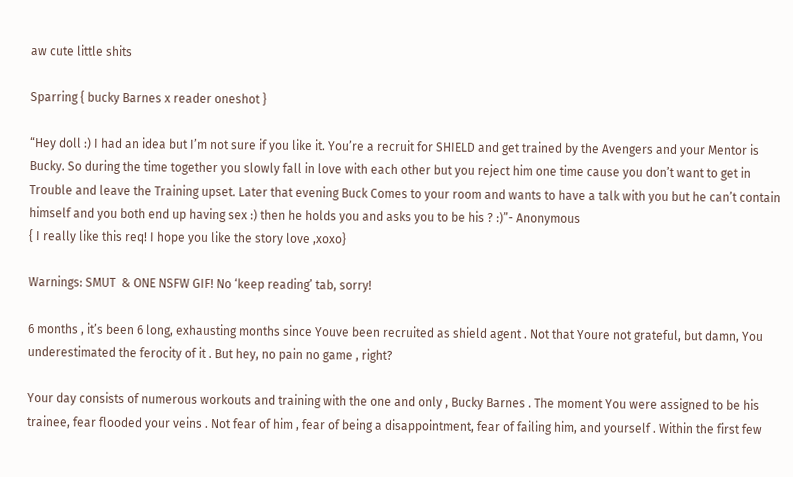aw cute little shits

Sparring { bucky Barnes x reader oneshot }

“Hey doll :) I had an idea but I’m not sure if you like it. You’re a recruit for SHIELD and get trained by the Avengers and your Mentor is Bucky. So during the time together you slowly fall in love with each other but you reject him one time cause you don’t want to get in Trouble and leave the Training upset. Later that evening Buck Comes to your room and wants to have a talk with you but he can’t contain himself and you both end up having sex :) then he holds you and asks you to be his ? :)”- Anonymous
{ I really like this req! I hope you like the story love ,xoxo}

Warnings: SMUT  & ONE NSFW GIF! No ‘keep reading’ tab, sorry!

6 months , it’s been 6 long, exhausting months since Youve been recruited as shield agent . Not that Youre not grateful, but damn, You underestimated the ferocity of it . But hey, no pain no game , right?

Your day consists of numerous workouts and training with the one and only , Bucky Barnes . The moment You were assigned to be his trainee, fear flooded your veins . Not fear of him , fear of being a disappointment, fear of failing him, and yourself . Within the first few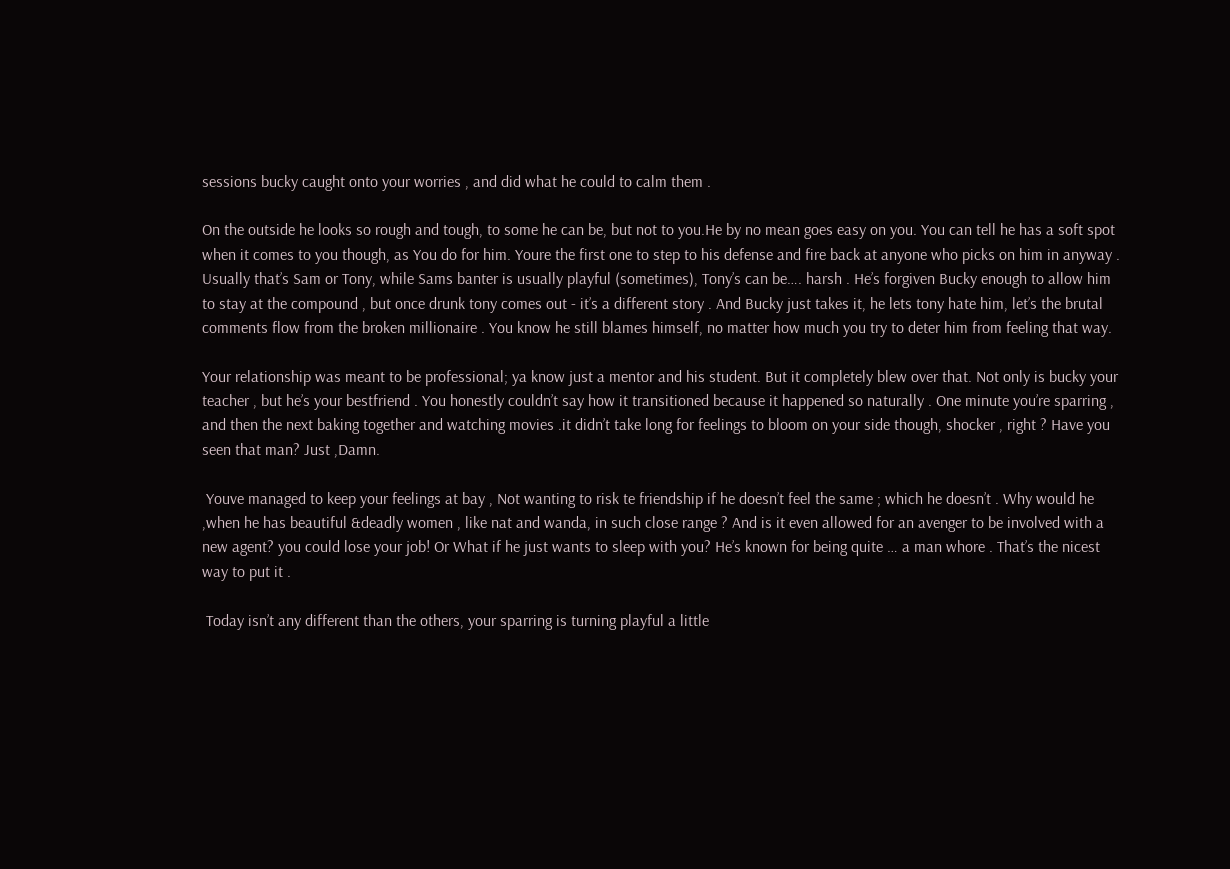sessions bucky caught onto your worries , and did what he could to calm them .

On the outside he looks so rough and tough, to some he can be, but not to you.He by no mean goes easy on you. You can tell he has a soft spot when it comes to you though, as You do for him. Youre the first one to step to his defense and fire back at anyone who picks on him in anyway . Usually that’s Sam or Tony, while Sams banter is usually playful (sometimes), Tony’s can be…. harsh . He’s forgiven Bucky enough to allow him to stay at the compound , but once drunk tony comes out - it’s a different story . And Bucky just takes it, he lets tony hate him, let’s the brutal comments flow from the broken millionaire . You know he still blames himself, no matter how much you try to deter him from feeling that way.

Your relationship was meant to be professional; ya know just a mentor and his student. But it completely blew over that. Not only is bucky your teacher , but he’s your bestfriend . You honestly couldn’t say how it transitioned because it happened so naturally . One minute you’re sparring , and then the next baking together and watching movies .it didn’t take long for feelings to bloom on your side though, shocker , right ? Have you seen that man? Just ,Damn.

 Youve managed to keep your feelings at bay , Not wanting to risk te friendship if he doesn’t feel the same ; which he doesn’t . Why would he ,when he has beautiful &deadly women , like nat and wanda, in such close range ? And is it even allowed for an avenger to be involved with a new agent? you could lose your job! Or What if he just wants to sleep with you? He’s known for being quite … a man whore . That’s the nicest way to put it .

 Today isn’t any different than the others, your sparring is turning playful a little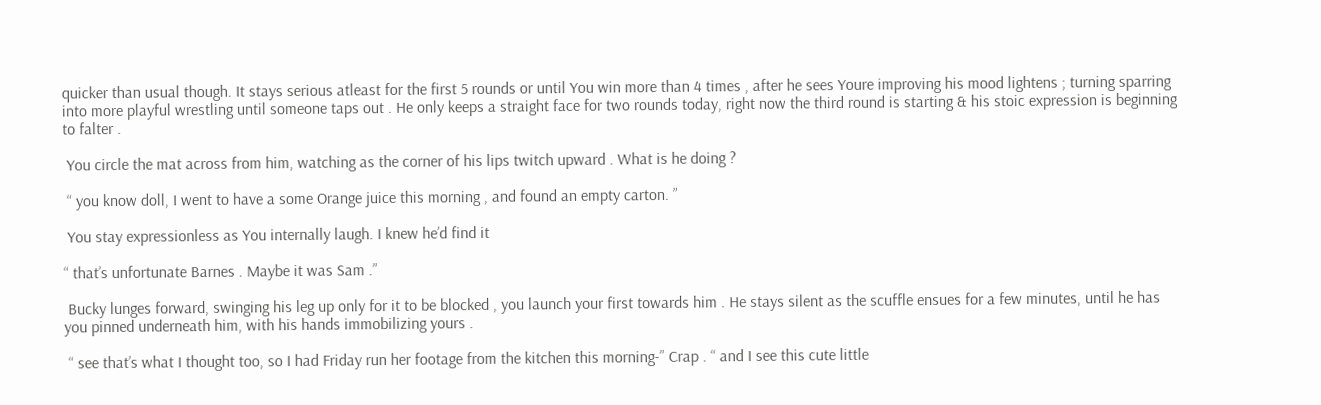quicker than usual though. It stays serious atleast for the first 5 rounds or until You win more than 4 times , after he sees Youre improving his mood lightens ; turning sparring into more playful wrestling until someone taps out . He only keeps a straight face for two rounds today, right now the third round is starting & his stoic expression is beginning to falter .

 You circle the mat across from him, watching as the corner of his lips twitch upward . What is he doing ?

 “ you know doll, I went to have a some Orange juice this morning , and found an empty carton. ”

 You stay expressionless as You internally laugh. I knew he’d find it

“ that’s unfortunate Barnes . Maybe it was Sam .”

 Bucky lunges forward, swinging his leg up only for it to be blocked , you launch your first towards him . He stays silent as the scuffle ensues for a few minutes, until he has you pinned underneath him, with his hands immobilizing yours .

 “ see that’s what I thought too, so I had Friday run her footage from the kitchen this morning-” Crap . “ and I see this cute little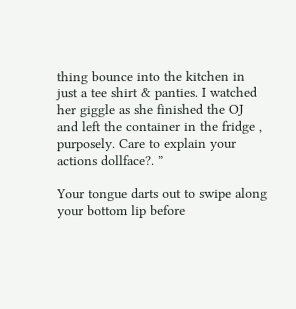thing bounce into the kitchen in just a tee shirt & panties. I watched her giggle as she finished the OJ and left the container in the fridge , purposely. Care to explain your actions dollface?. ”

Your tongue darts out to swipe along your bottom lip before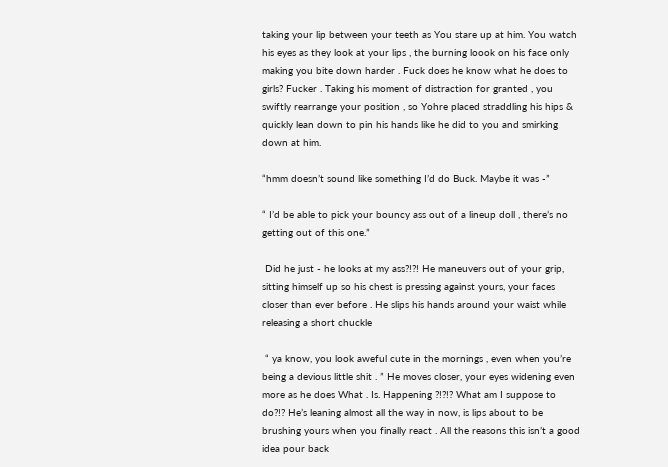taking your lip between your teeth as You stare up at him. You watch his eyes as they look at your lips , the burning loook on his face only making you bite down harder . Fuck does he know what he does to girls? Fucker . Taking his moment of distraction for granted , you swiftly rearrange your position , so Yohre placed straddling his hips & quickly lean down to pin his hands like he did to you and smirking down at him.

“hmm doesn’t sound like something I’d do Buck. Maybe it was -”

“ I’d be able to pick your bouncy ass out of a lineup doll , there’s no getting out of this one.”

 Did he just - he looks at my ass?!?! He maneuvers out of your grip, sitting himself up so his chest is pressing against yours, your faces closer than ever before . He slips his hands around your waist while releasing a short chuckle

 “ ya know, you look aweful cute in the mornings , even when you’re  being a devious little shit . ” He moves closer, your eyes widening even more as he does What . Is. Happening ?!?!? What am I suppose to do?!? He’s leaning almost all the way in now, is lips about to be brushing yours when you finally react . All the reasons this isn’t a good idea pour back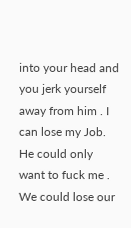into your head and you jerk yourself away from him . I can lose my Job. He could only want to fuck me . We could lose our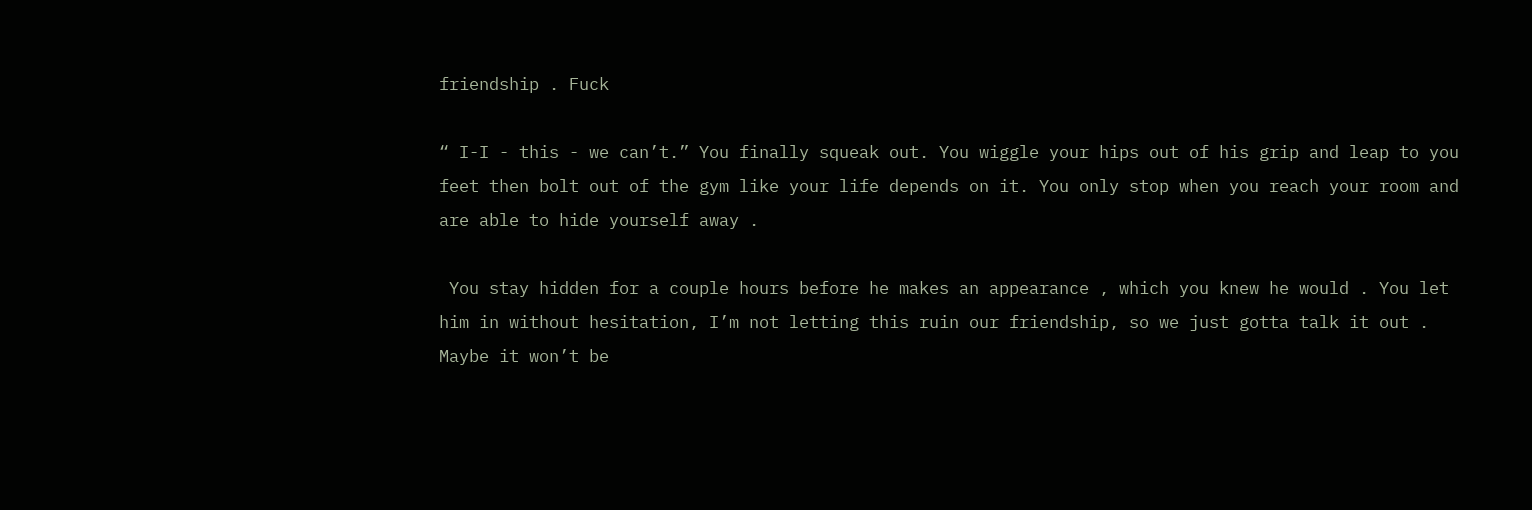friendship . Fuck

“ I-I - this - we can’t.” You finally squeak out. You wiggle your hips out of his grip and leap to you feet then bolt out of the gym like your life depends on it. You only stop when you reach your room and are able to hide yourself away .

 You stay hidden for a couple hours before he makes an appearance , which you knew he would . You let him in without hesitation, I’m not letting this ruin our friendship, so we just gotta talk it out . Maybe it won’t be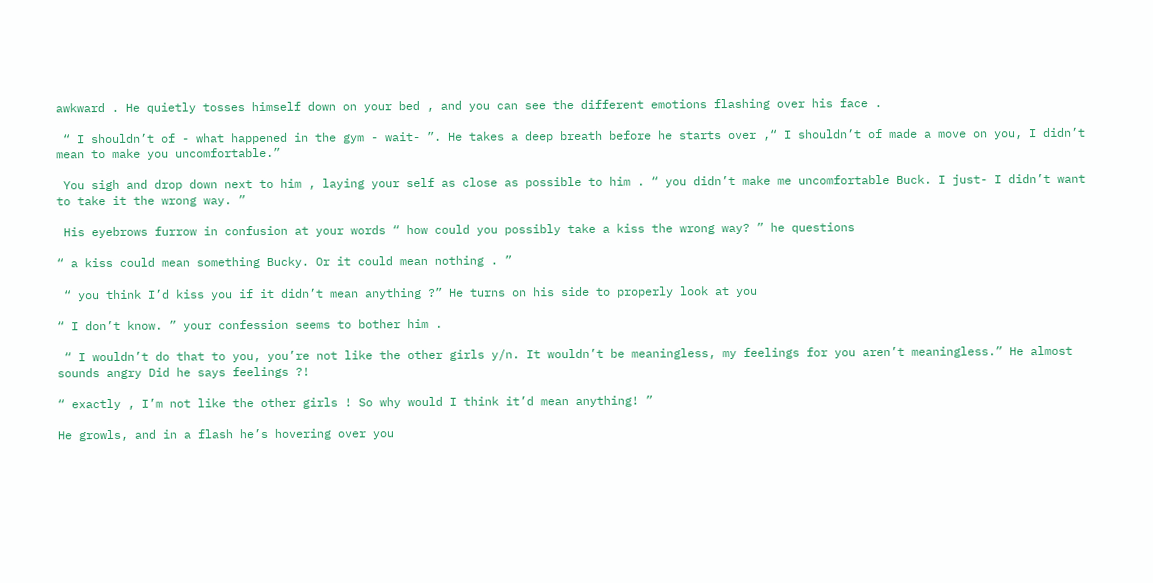awkward . He quietly tosses himself down on your bed , and you can see the different emotions flashing over his face .

 “ I shouldn’t of - what happened in the gym - wait- ”. He takes a deep breath before he starts over ,“ I shouldn’t of made a move on you, I didn’t mean to make you uncomfortable.”

 You sigh and drop down next to him , laying your self as close as possible to him . “ you didn’t make me uncomfortable Buck. I just- I didn’t want to take it the wrong way. ”

 His eyebrows furrow in confusion at your words “ how could you possibly take a kiss the wrong way? ” he questions

“ a kiss could mean something Bucky. Or it could mean nothing . ”

 “ you think I’d kiss you if it didn’t mean anything ?” He turns on his side to properly look at you

“ I don’t know. ” your confession seems to bother him .

 “ I wouldn’t do that to you, you’re not like the other girls y/n. It wouldn’t be meaningless, my feelings for you aren’t meaningless.” He almost sounds angry Did he says feelings ?!

“ exactly , I’m not like the other girls ! So why would I think it’d mean anything! ”

He growls, and in a flash he’s hovering over you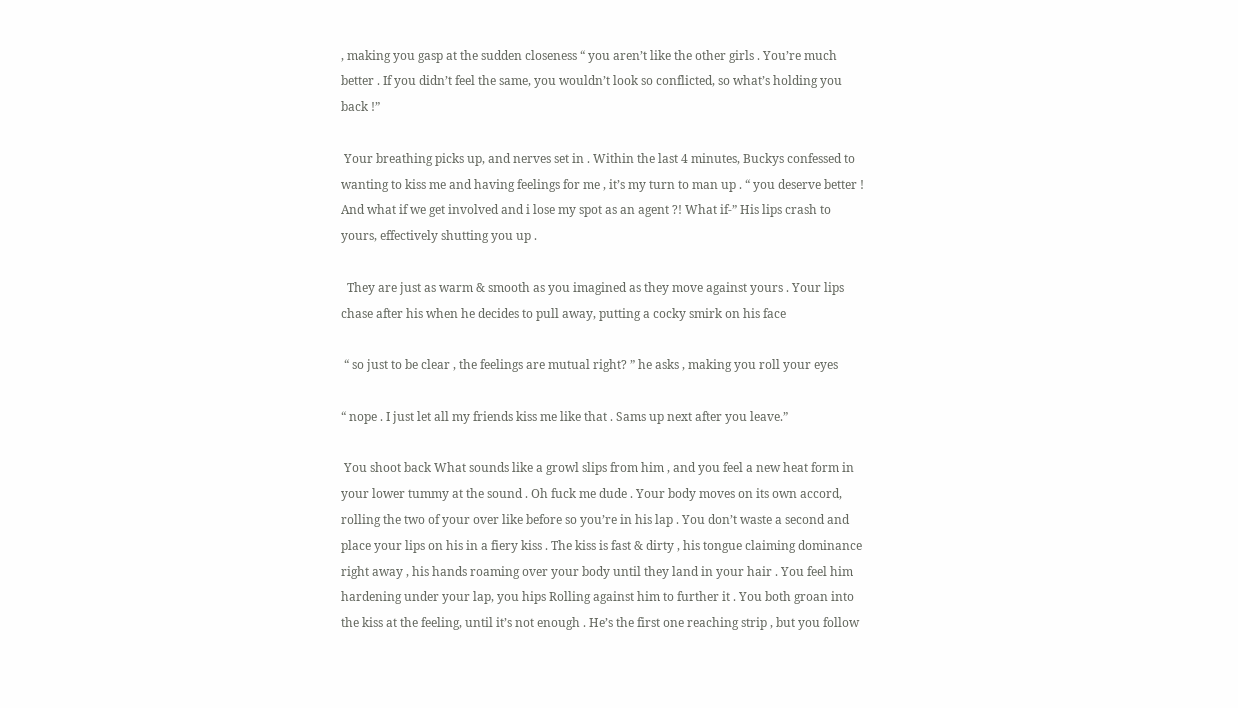, making you gasp at the sudden closeness “ you aren’t like the other girls . You’re much better . If you didn’t feel the same, you wouldn’t look so conflicted, so what’s holding you back !”

 Your breathing picks up, and nerves set in . Within the last 4 minutes, Buckys confessed to wanting to kiss me and having feelings for me , it’s my turn to man up . “ you deserve better ! And what if we get involved and i lose my spot as an agent ?! What if-” His lips crash to yours, effectively shutting you up .

  They are just as warm & smooth as you imagined as they move against yours . Your lips chase after his when he decides to pull away, putting a cocky smirk on his face

 “ so just to be clear , the feelings are mutual right? ” he asks , making you roll your eyes

“ nope . I just let all my friends kiss me like that . Sams up next after you leave.”

 You shoot back What sounds like a growl slips from him , and you feel a new heat form in your lower tummy at the sound . Oh fuck me dude . Your body moves on its own accord, rolling the two of your over like before so you’re in his lap . You don’t waste a second and place your lips on his in a fiery kiss . The kiss is fast & dirty , his tongue claiming dominance right away , his hands roaming over your body until they land in your hair . You feel him hardening under your lap, you hips Rolling against him to further it . You both groan into the kiss at the feeling, until it’s not enough . He’s the first one reaching strip , but you follow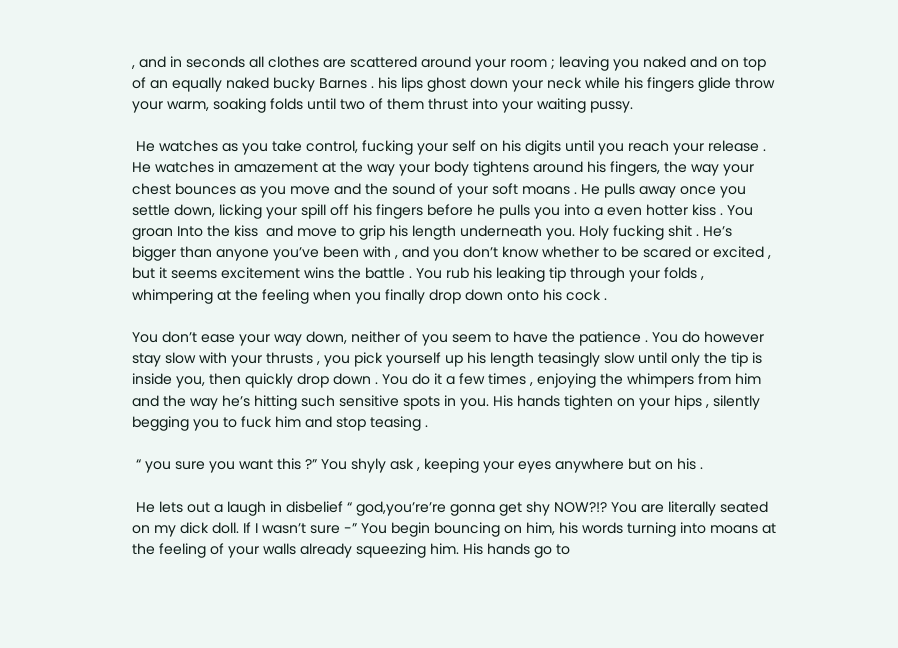, and in seconds all clothes are scattered around your room ; leaving you naked and on top of an equally naked bucky Barnes . his lips ghost down your neck while his fingers glide throw your warm, soaking folds until two of them thrust into your waiting pussy.

 He watches as you take control, fucking your self on his digits until you reach your release . He watches in amazement at the way your body tightens around his fingers, the way your chest bounces as you move and the sound of your soft moans . He pulls away once you settle down, licking your spill off his fingers before he pulls you into a even hotter kiss . You groan Into the kiss  and move to grip his length underneath you. Holy fucking shit . He’s bigger than anyone you’ve been with , and you don’t know whether to be scared or excited , but it seems excitement wins the battle . You rub his leaking tip through your folds , whimpering at the feeling when you finally drop down onto his cock .

You don’t ease your way down, neither of you seem to have the patience . You do however stay slow with your thrusts , you pick yourself up his length teasingly slow until only the tip is inside you, then quickly drop down . You do it a few times , enjoying the whimpers from him and the way he’s hitting such sensitive spots in you. His hands tighten on your hips , silently begging you to fuck him and stop teasing .

 “ you sure you want this ?” You shyly ask , keeping your eyes anywhere but on his .

 He lets out a laugh in disbelief “ god,you’re’re gonna get shy NOW?!? You are literally seated on my dick doll. If I wasn’t sure -” You begin bouncing on him, his words turning into moans at the feeling of your walls already squeezing him. His hands go to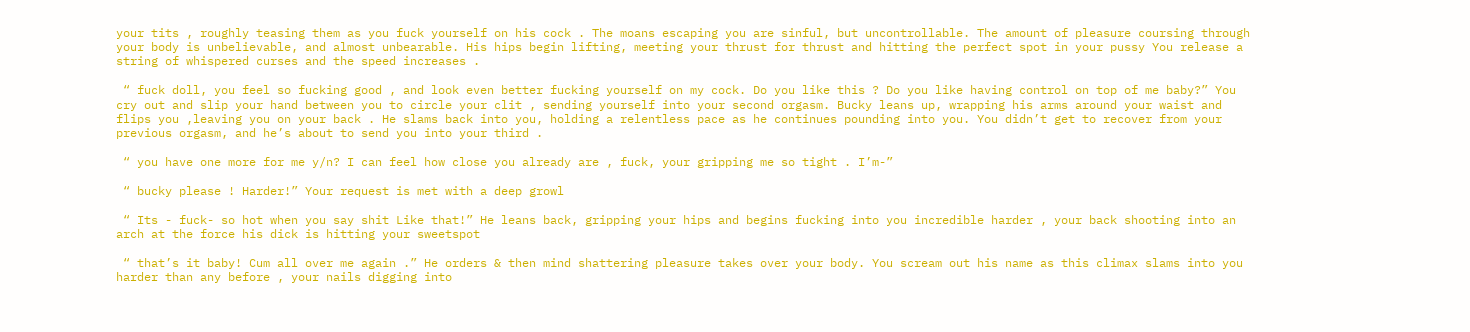your tits , roughly teasing them as you fuck yourself on his cock . The moans escaping you are sinful, but uncontrollable. The amount of pleasure coursing through your body is unbelievable, and almost unbearable. His hips begin lifting, meeting your thrust for thrust and hitting the perfect spot in your pussy You release a string of whispered curses and the speed increases .

 “ fuck doll, you feel so fucking good , and look even better fucking yourself on my cock. Do you like this ? Do you like having control on top of me baby?” You cry out and slip your hand between you to circle your clit , sending yourself into your second orgasm. Bucky leans up, wrapping his arms around your waist and flips you ,leaving you on your back . He slams back into you, holding a relentless pace as he continues pounding into you. You didn’t get to recover from your previous orgasm, and he’s about to send you into your third .

 “ you have one more for me y/n? I can feel how close you already are , fuck, your gripping me so tight . I’m-”

 “ bucky please ! Harder!” Your request is met with a deep growl

 “ Its - fuck- so hot when you say shit Like that!” He leans back, gripping your hips and begins fucking into you incredible harder , your back shooting into an arch at the force his dick is hitting your sweetspot

 “ that’s it baby! Cum all over me again .” He orders & then mind shattering pleasure takes over your body. You scream out his name as this climax slams into you harder than any before , your nails digging into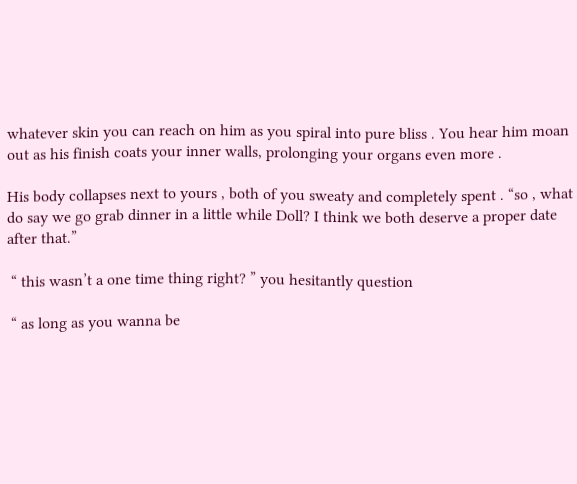whatever skin you can reach on him as you spiral into pure bliss . You hear him moan out as his finish coats your inner walls, prolonging your organs even more .

His body collapses next to yours , both of you sweaty and completely spent . “so , what do say we go grab dinner in a little while Doll? I think we both deserve a proper date after that.”

 “ this wasn’t a one time thing right? ” you hesitantly question

 “ as long as you wanna be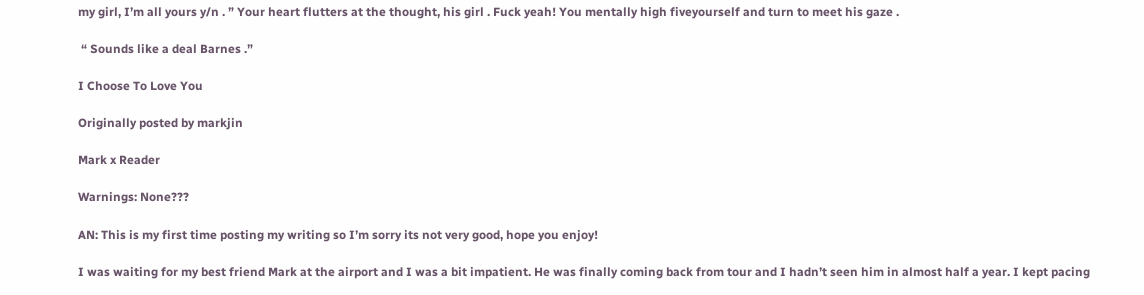my girl, I’m all yours y/n . ” Your heart flutters at the thought, his girl . Fuck yeah! You mentally high fiveyourself and turn to meet his gaze .

 “ Sounds like a deal Barnes .”

I Choose To Love You

Originally posted by markjin

Mark x Reader

Warnings: None???

AN: This is my first time posting my writing so I’m sorry its not very good, hope you enjoy!

I was waiting for my best friend Mark at the airport and I was a bit impatient. He was finally coming back from tour and I hadn’t seen him in almost half a year. I kept pacing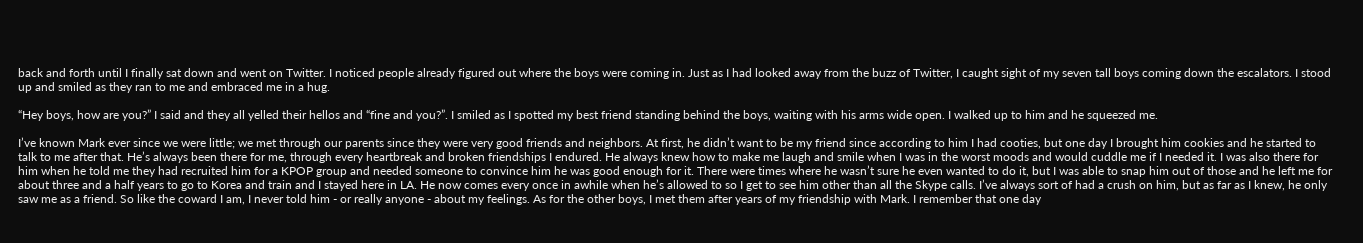back and forth until I finally sat down and went on Twitter. I noticed people already figured out where the boys were coming in. Just as I had looked away from the buzz of Twitter, I caught sight of my seven tall boys coming down the escalators. I stood up and smiled as they ran to me and embraced me in a hug.

“Hey boys, how are you?” I said and they all yelled their hellos and “fine and you?”. I smiled as I spotted my best friend standing behind the boys, waiting with his arms wide open. I walked up to him and he squeezed me.

I’ve known Mark ever since we were little; we met through our parents since they were very good friends and neighbors. At first, he didn’t want to be my friend since according to him I had cooties, but one day I brought him cookies and he started to talk to me after that. He’s always been there for me, through every heartbreak and broken friendships I endured. He always knew how to make me laugh and smile when I was in the worst moods and would cuddle me if I needed it. I was also there for him when he told me they had recruited him for a KPOP group and needed someone to convince him he was good enough for it. There were times where he wasn’t sure he even wanted to do it, but I was able to snap him out of those and he left me for about three and a half years to go to Korea and train and I stayed here in LA. He now comes every once in awhile when he’s allowed to so I get to see him other than all the Skype calls. I’ve always sort of had a crush on him, but as far as I knew, he only saw me as a friend. So like the coward I am, I never told him - or really anyone - about my feelings. As for the other boys, I met them after years of my friendship with Mark. I remember that one day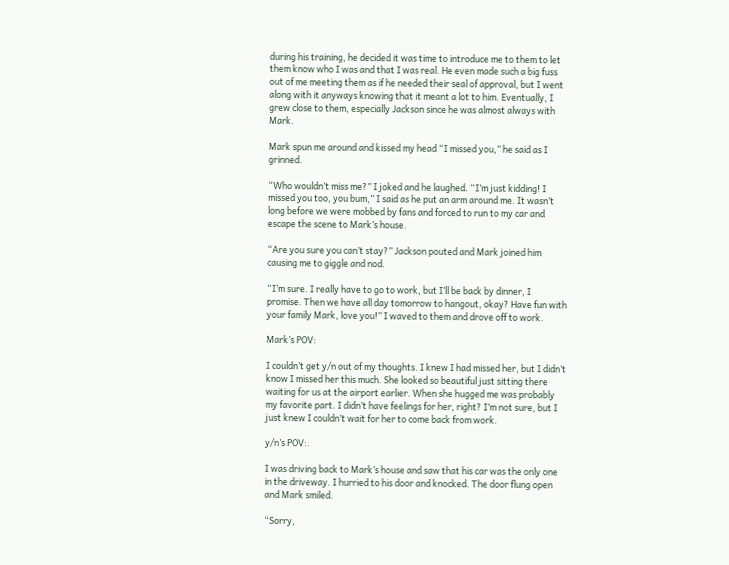during his training, he decided it was time to introduce me to them to let them know who I was and that I was real. He even made such a big fuss out of me meeting them as if he needed their seal of approval, but I went along with it anyways knowing that it meant a lot to him. Eventually, I grew close to them, especially Jackson since he was almost always with Mark.

Mark spun me around and kissed my head “I missed you,” he said as I grinned.

“Who wouldn’t miss me?” I joked and he laughed. “I’m just kidding! I missed you too, you bum,” I said as he put an arm around me. It wasn’t long before we were mobbed by fans and forced to run to my car and escape the scene to Mark’s house.

“Are you sure you can’t stay?” Jackson pouted and Mark joined him causing me to giggle and nod.

“I’m sure. I really have to go to work, but I’ll be back by dinner, I promise. Then we have all day tomorrow to hangout, okay? Have fun with your family Mark, love you!” I waved to them and drove off to work.

Mark’s POV:

I couldn’t get y/n out of my thoughts. I knew I had missed her, but I didn’t know I missed her this much. She looked so beautiful just sitting there waiting for us at the airport earlier. When she hugged me was probably my favorite part. I didn’t have feelings for her, right? I’m not sure, but I just knew I couldn’t wait for her to come back from work.

y/n’s POV:.

I was driving back to Mark’s house and saw that his car was the only one in the driveway. I hurried to his door and knocked. The door flung open and Mark smiled.

“Sorry,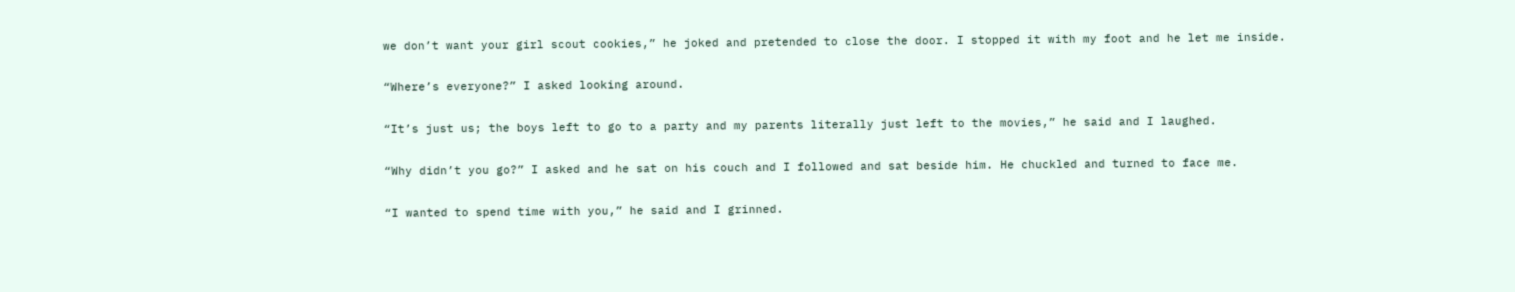we don’t want your girl scout cookies,” he joked and pretended to close the door. I stopped it with my foot and he let me inside.

“Where’s everyone?” I asked looking around.

“It’s just us; the boys left to go to a party and my parents literally just left to the movies,” he said and I laughed.

“Why didn’t you go?” I asked and he sat on his couch and I followed and sat beside him. He chuckled and turned to face me.

“I wanted to spend time with you,” he said and I grinned.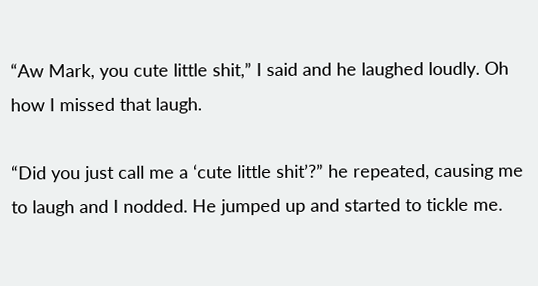“Aw Mark, you cute little shit,” I said and he laughed loudly. Oh how I missed that laugh.

“Did you just call me a ‘cute little shit’?” he repeated, causing me to laugh and I nodded. He jumped up and started to tickle me.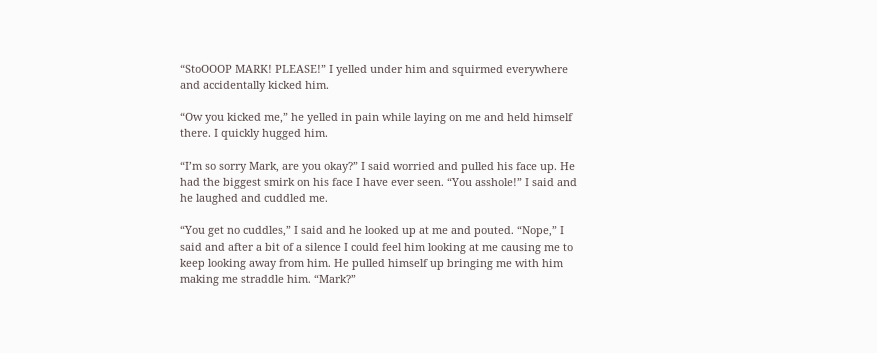“StoOOOP MARK! PLEASE!” I yelled under him and squirmed everywhere and accidentally kicked him.

“Ow you kicked me,” he yelled in pain while laying on me and held himself there. I quickly hugged him.

“I’m so sorry Mark, are you okay?” I said worried and pulled his face up. He had the biggest smirk on his face I have ever seen. “You asshole!” I said and he laughed and cuddled me.

“You get no cuddles,” I said and he looked up at me and pouted. “Nope,” I said and after a bit of a silence I could feel him looking at me causing me to keep looking away from him. He pulled himself up bringing me with him making me straddle him. “Mark?”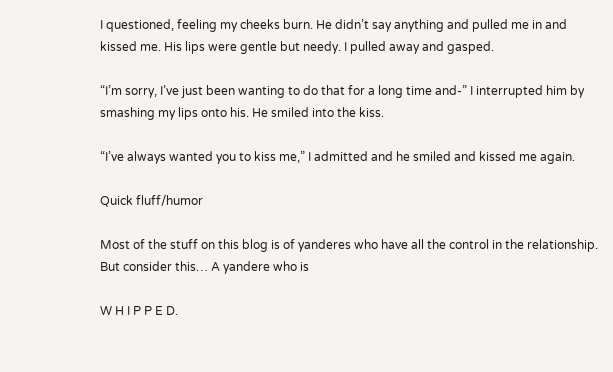I questioned, feeling my cheeks burn. He didn’t say anything and pulled me in and kissed me. His lips were gentle but needy. I pulled away and gasped.

“I’m sorry, I’ve just been wanting to do that for a long time and-” I interrupted him by smashing my lips onto his. He smiled into the kiss.

“I’ve always wanted you to kiss me,” I admitted and he smiled and kissed me again.

Quick fluff/humor

Most of the stuff on this blog is of yanderes who have all the control in the relationship. But consider this… A yandere who is

W H I P P E D.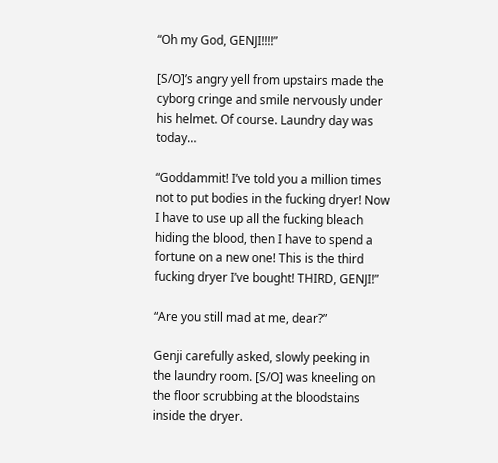“Oh my God, GENJI!!!!”

[S/O]’s angry yell from upstairs made the cyborg cringe and smile nervously under his helmet. Of course. Laundry day was today…

“Goddammit! I’ve told you a million times not to put bodies in the fucking dryer! Now I have to use up all the fucking bleach hiding the blood, then I have to spend a fortune on a new one! This is the third fucking dryer I’ve bought! THIRD, GENJI!”

“Are you still mad at me, dear?”

Genji carefully asked, slowly peeking in the laundry room. [S/O] was kneeling on the floor scrubbing at the bloodstains inside the dryer.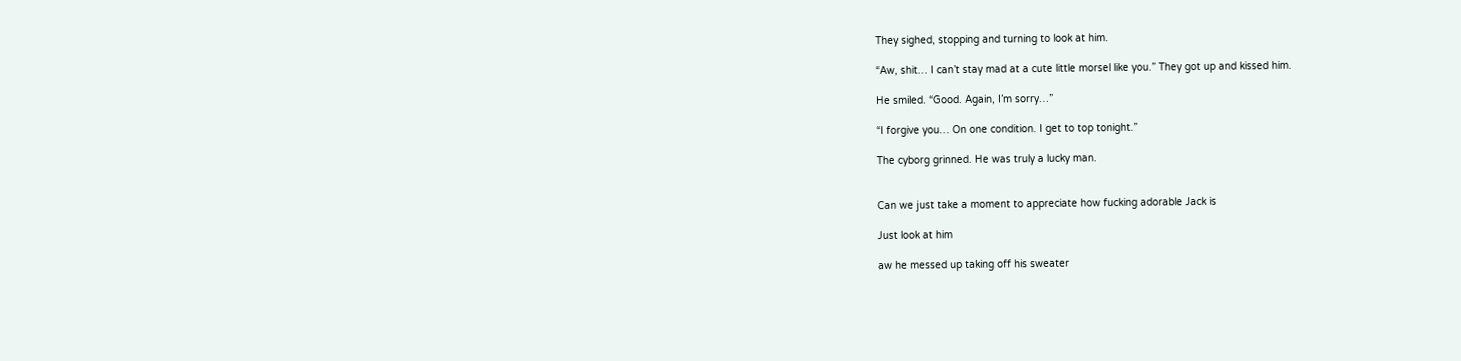They sighed, stopping and turning to look at him.

“Aw, shit… I can’t stay mad at a cute little morsel like you.” They got up and kissed him.

He smiled. “Good. Again, I’m sorry…”

“I forgive you… On one condition. I get to top tonight.”

The cyborg grinned. He was truly a lucky man.


Can we just take a moment to appreciate how fucking adorable Jack is

Just look at him

aw he messed up taking off his sweater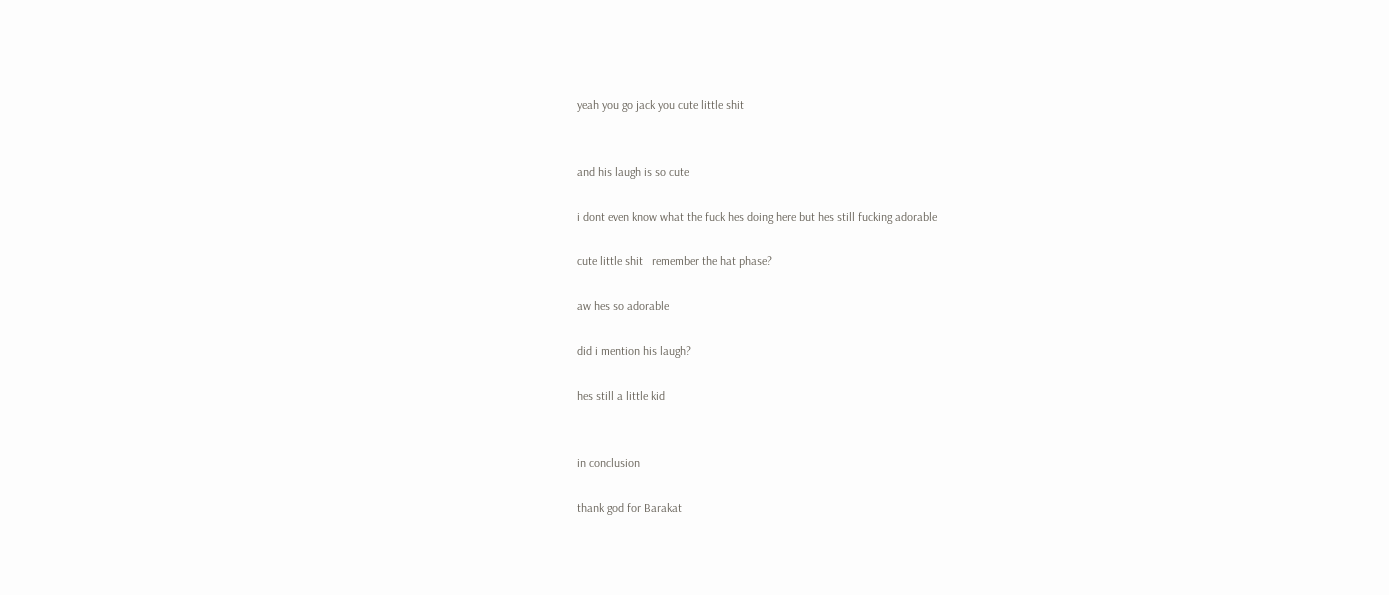yeah you go jack you cute little shit


and his laugh is so cute

i dont even know what the fuck hes doing here but hes still fucking adorable

cute little shit   remember the hat phase?

aw hes so adorable

did i mention his laugh?

hes still a little kid


in conclusion

thank god for Barakat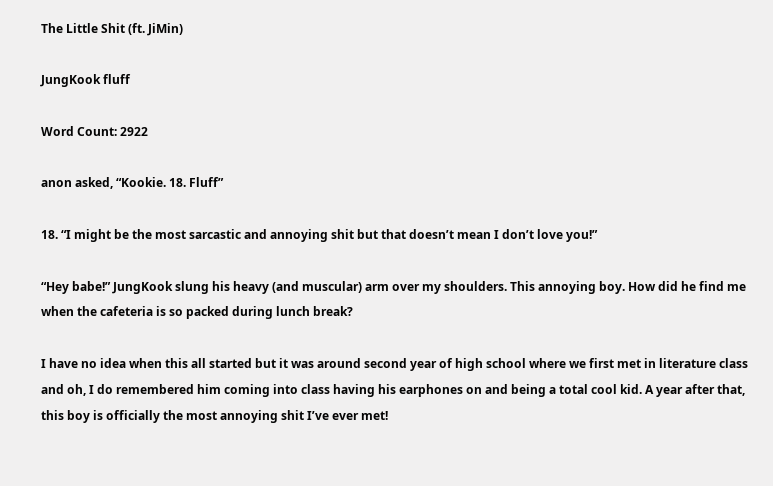The Little Shit (ft. JiMin)

JungKook fluff

Word Count: 2922

anon asked, “Kookie. 18. Fluff”

18. “I might be the most sarcastic and annoying shit but that doesn’t mean I don’t love you!”

“Hey babe!” JungKook slung his heavy (and muscular) arm over my shoulders. This annoying boy. How did he find me when the cafeteria is so packed during lunch break?

I have no idea when this all started but it was around second year of high school where we first met in literature class and oh, I do remembered him coming into class having his earphones on and being a total cool kid. A year after that, this boy is officially the most annoying shit I’ve ever met!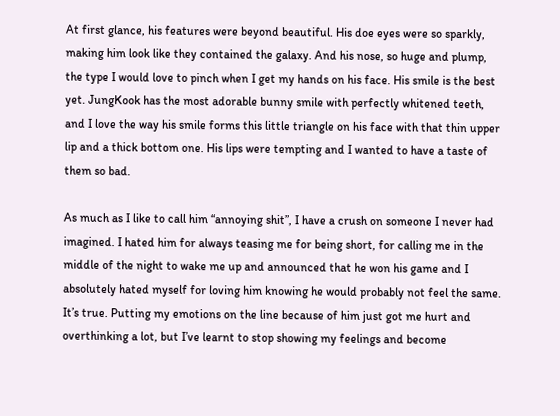At first glance, his features were beyond beautiful. His doe eyes were so sparkly, making him look like they contained the galaxy. And his nose, so huge and plump, the type I would love to pinch when I get my hands on his face. His smile is the best yet. JungKook has the most adorable bunny smile with perfectly whitened teeth, and I love the way his smile forms this little triangle on his face with that thin upper lip and a thick bottom one. His lips were tempting and I wanted to have a taste of them so bad.

As much as I like to call him “annoying shit”, I have a crush on someone I never had imagined. I hated him for always teasing me for being short, for calling me in the middle of the night to wake me up and announced that he won his game and I absolutely hated myself for loving him knowing he would probably not feel the same. It’s true. Putting my emotions on the line because of him just got me hurt and overthinking a lot, but I’ve learnt to stop showing my feelings and become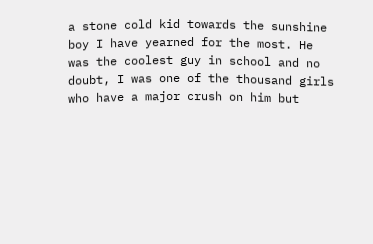a stone cold kid towards the sunshine boy I have yearned for the most. He was the coolest guy in school and no doubt, I was one of the thousand girls who have a major crush on him but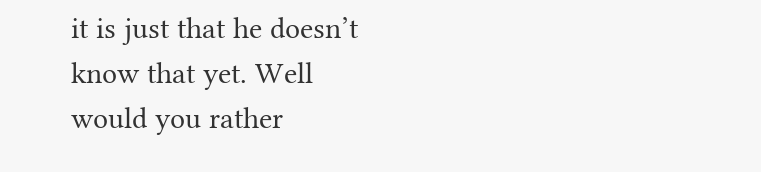it is just that he doesn’t know that yet. Well would you rather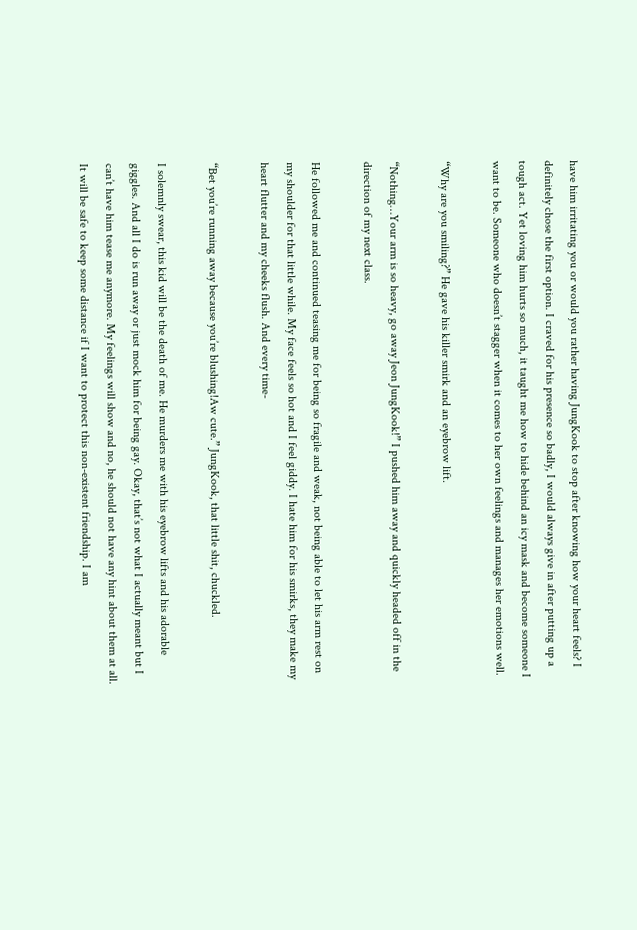have him irritating you or would you rather having JungKook to stop after knowing how your heart feels? I definitely chose the first option. I craved for his presence so badly, I would always give in after putting up a tough act. Yet loving him hurts so much, it taught me how to hide behind an icy mask and become someone I want to be. Someone who doesn’t stagger when it comes to her own feelings and manages her emotions well.

“Why are you smiling?” He gave his killer smirk and an eyebrow lift.

“Nothing…Your arm is so heavy, go away Jeon JungKook!” I pushed him away and quickly headed off in the direction of my next class.

He followed me and continued teasing me for being so fragile and weak, not being able to let his arm rest on my shoulder for that little while. My face feels so hot and I feel giddy. I hate him for his smirks, they make my heart flutter and my cheeks flush. And every time-

“Bet you’re running away because you’re blushing!Aw cute.” JungKook, that little shit, chuckled.

I solemnly swear, this kid will be the death of me. He murders me with his eyebrow lifts and his adorable giggles. And all I do is run away or just mock him for being gay. Okay, that’s not what I actually meant but I can’t have him tease me anymore. My feelings will show and no, he should not have any hint about them at all. It will be safe to keep some distance if I want to protect this non-existent friendship. I am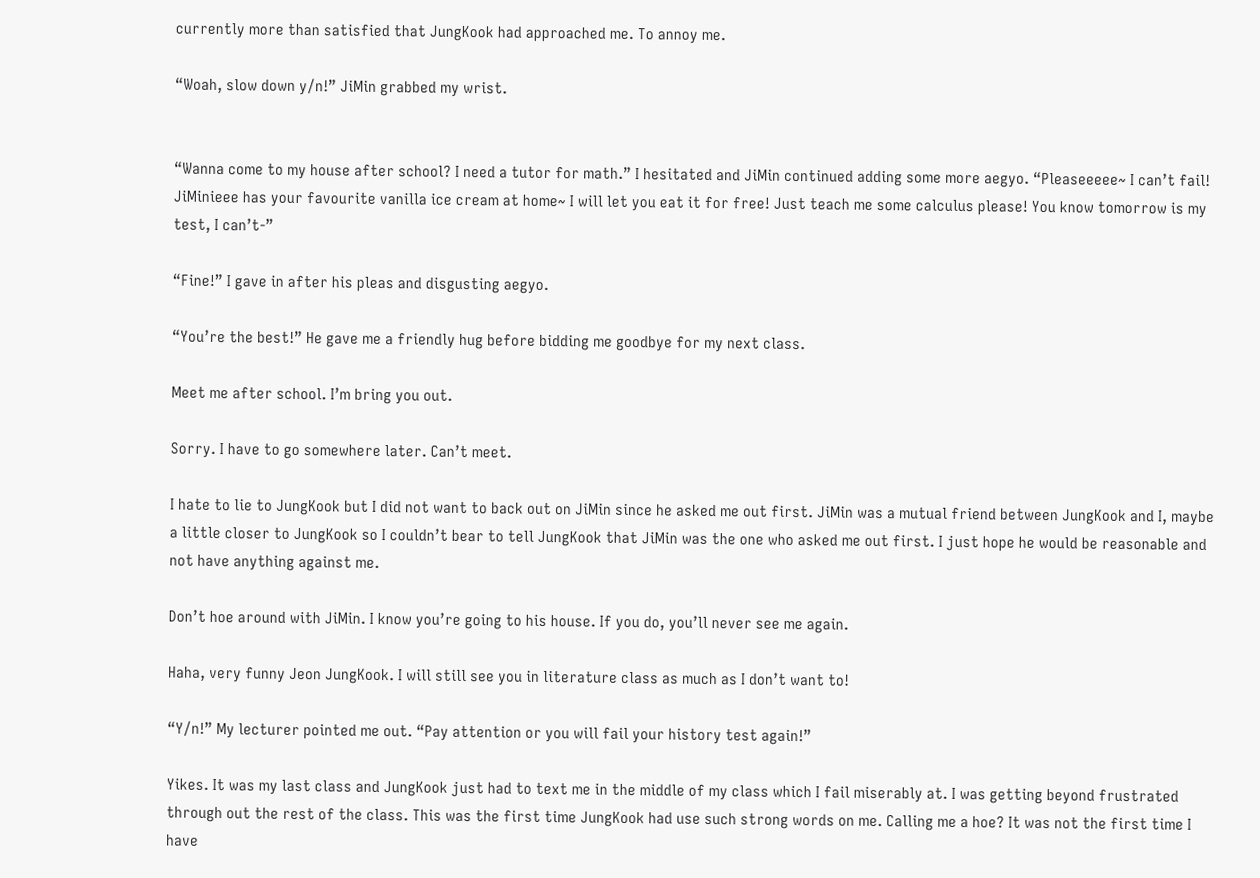currently more than satisfied that JungKook had approached me. To annoy me.

“Woah, slow down y/n!” JiMin grabbed my wrist.


“Wanna come to my house after school? I need a tutor for math.” I hesitated and JiMin continued adding some more aegyo. “Pleaseeeee~ I can’t fail! JiMinieee has your favourite vanilla ice cream at home~ I will let you eat it for free! Just teach me some calculus please! You know tomorrow is my test, I can’t-”

“Fine!” I gave in after his pleas and disgusting aegyo.

“You’re the best!” He gave me a friendly hug before bidding me goodbye for my next class.

Meet me after school. I’m bring you out.

Sorry. I have to go somewhere later. Can’t meet.

I hate to lie to JungKook but I did not want to back out on JiMin since he asked me out first. JiMin was a mutual friend between JungKook and I, maybe a little closer to JungKook so I couldn’t bear to tell JungKook that JiMin was the one who asked me out first. I just hope he would be reasonable and not have anything against me.

Don’t hoe around with JiMin. I know you’re going to his house. If you do, you’ll never see me again.

Haha, very funny Jeon JungKook. I will still see you in literature class as much as I don’t want to!

“Y/n!” My lecturer pointed me out. “Pay attention or you will fail your history test again!”

Yikes. It was my last class and JungKook just had to text me in the middle of my class which I fail miserably at. I was getting beyond frustrated through out the rest of the class. This was the first time JungKook had use such strong words on me. Calling me a hoe? It was not the first time I have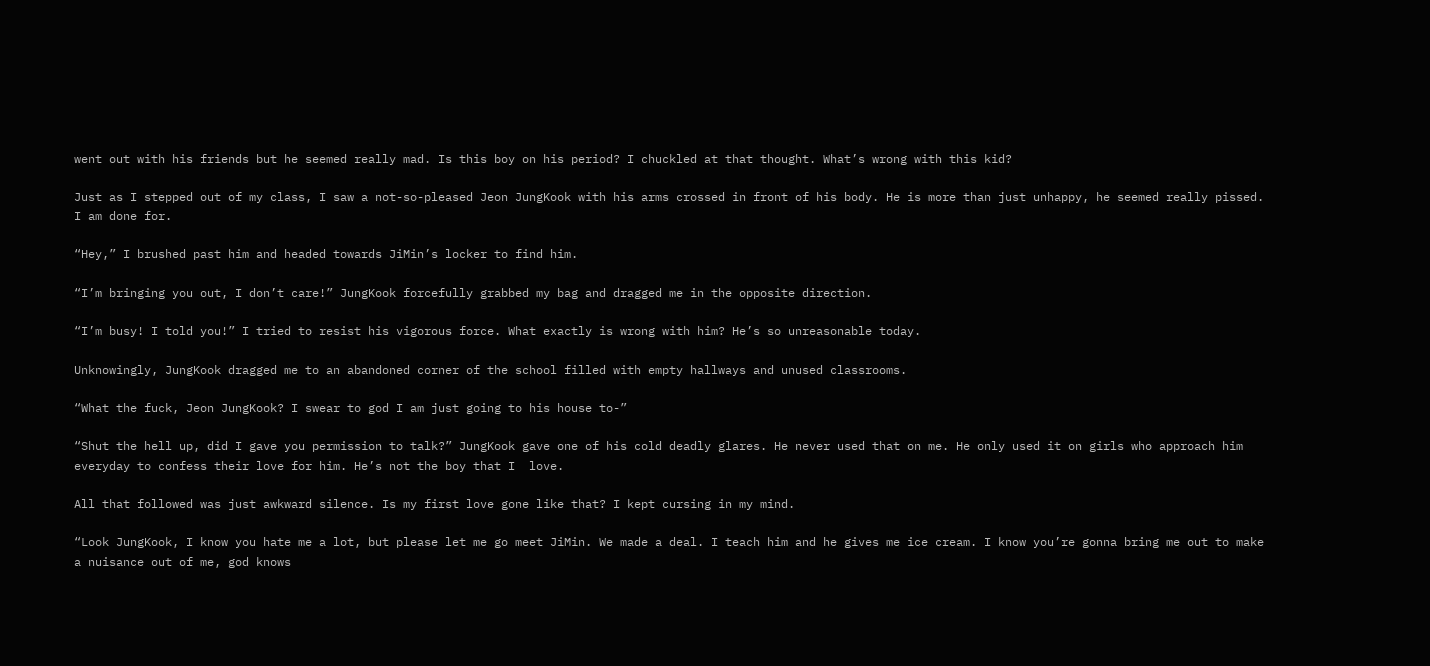went out with his friends but he seemed really mad. Is this boy on his period? I chuckled at that thought. What’s wrong with this kid?

Just as I stepped out of my class, I saw a not-so-pleased Jeon JungKook with his arms crossed in front of his body. He is more than just unhappy, he seemed really pissed. I am done for.

“Hey,” I brushed past him and headed towards JiMin’s locker to find him.

“I’m bringing you out, I don’t care!” JungKook forcefully grabbed my bag and dragged me in the opposite direction.

“I’m busy! I told you!” I tried to resist his vigorous force. What exactly is wrong with him? He’s so unreasonable today.

Unknowingly, JungKook dragged me to an abandoned corner of the school filled with empty hallways and unused classrooms.

“What the fuck, Jeon JungKook? I swear to god I am just going to his house to-”

“Shut the hell up, did I gave you permission to talk?” JungKook gave one of his cold deadly glares. He never used that on me. He only used it on girls who approach him everyday to confess their love for him. He’s not the boy that I  love.

All that followed was just awkward silence. Is my first love gone like that? I kept cursing in my mind.

“Look JungKook, I know you hate me a lot, but please let me go meet JiMin. We made a deal. I teach him and he gives me ice cream. I know you’re gonna bring me out to make a nuisance out of me, god knows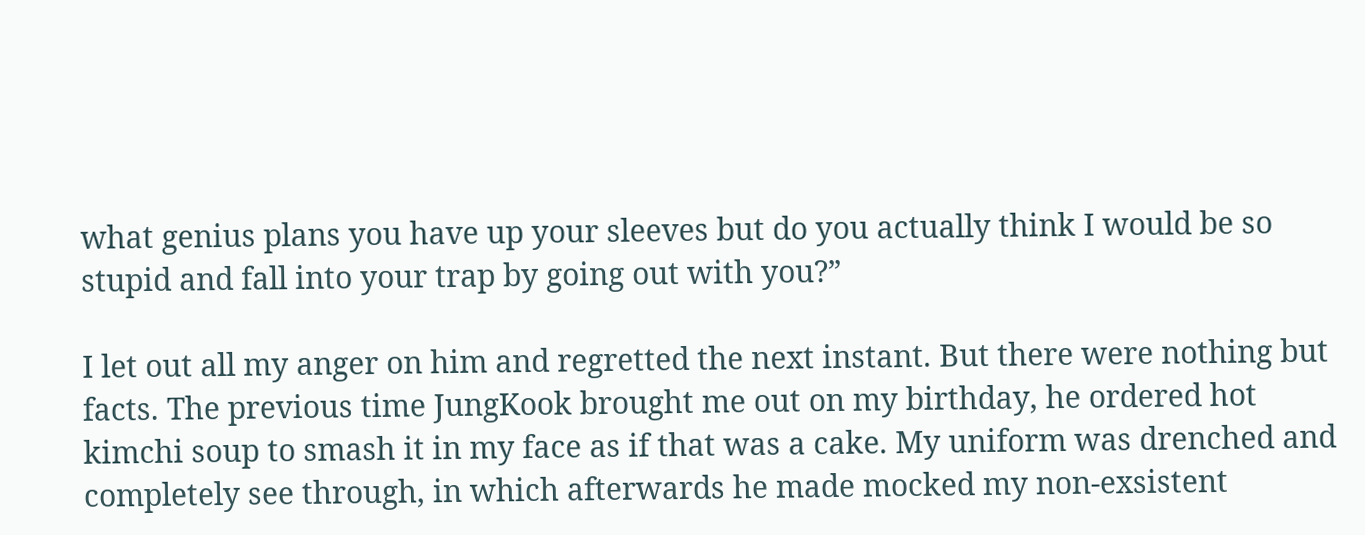what genius plans you have up your sleeves but do you actually think I would be so stupid and fall into your trap by going out with you?”

I let out all my anger on him and regretted the next instant. But there were nothing but facts. The previous time JungKook brought me out on my birthday, he ordered hot kimchi soup to smash it in my face as if that was a cake. My uniform was drenched and completely see through, in which afterwards he made mocked my non-exsistent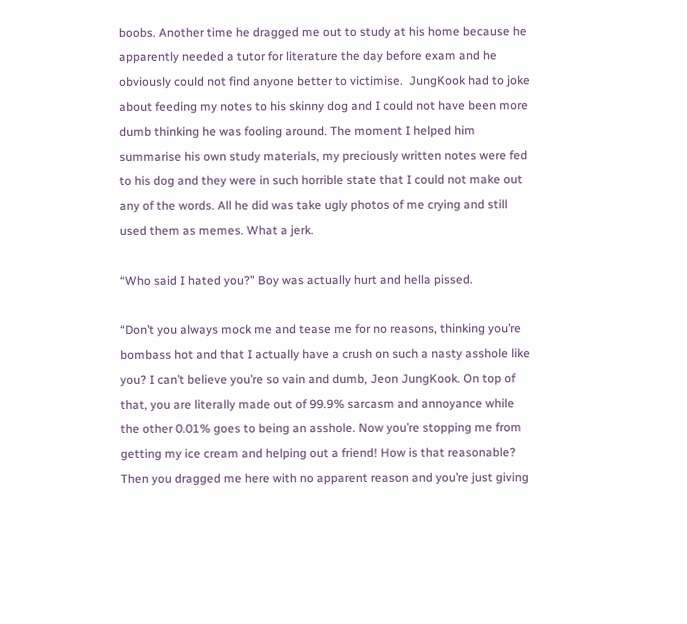boobs. Another time he dragged me out to study at his home because he apparently needed a tutor for literature the day before exam and he obviously could not find anyone better to victimise.  JungKook had to joke about feeding my notes to his skinny dog and I could not have been more dumb thinking he was fooling around. The moment I helped him summarise his own study materials, my preciously written notes were fed to his dog and they were in such horrible state that I could not make out any of the words. All he did was take ugly photos of me crying and still used them as memes. What a jerk.

“Who said I hated you?” Boy was actually hurt and hella pissed.

“Don’t you always mock me and tease me for no reasons, thinking you’re bombass hot and that I actually have a crush on such a nasty asshole like you? I can’t believe you’re so vain and dumb, Jeon JungKook. On top of that, you are literally made out of 99.9% sarcasm and annoyance while the other 0.01% goes to being an asshole. Now you’re stopping me from getting my ice cream and helping out a friend! How is that reasonable? Then you dragged me here with no apparent reason and you’re just giving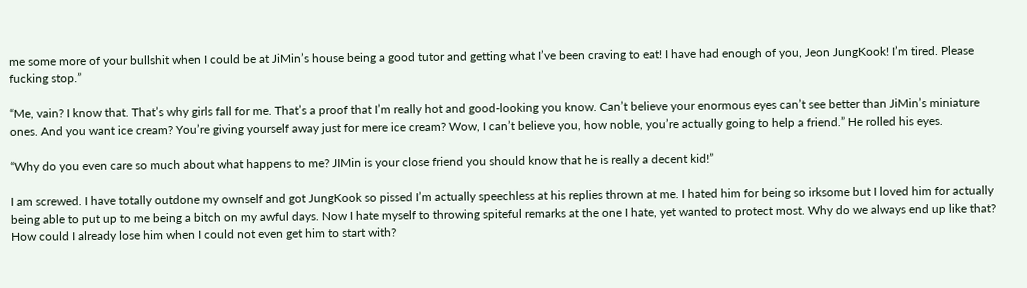me some more of your bullshit when I could be at JiMin’s house being a good tutor and getting what I’ve been craving to eat! I have had enough of you, Jeon JungKook! I’m tired. Please fucking stop.”

“Me, vain? I know that. That’s why girls fall for me. That’s a proof that I’m really hot and good-looking you know. Can’t believe your enormous eyes can’t see better than JiMin’s miniature ones. And you want ice cream? You’re giving yourself away just for mere ice cream? Wow, I can’t believe you, how noble, you’re actually going to help a friend.” He rolled his eyes.

“Why do you even care so much about what happens to me? JIMin is your close friend you should know that he is really a decent kid!”

I am screwed. I have totally outdone my ownself and got JungKook so pissed I’m actually speechless at his replies thrown at me. I hated him for being so irksome but I loved him for actually being able to put up to me being a bitch on my awful days. Now I hate myself to throwing spiteful remarks at the one I hate, yet wanted to protect most. Why do we always end up like that? How could I already lose him when I could not even get him to start with?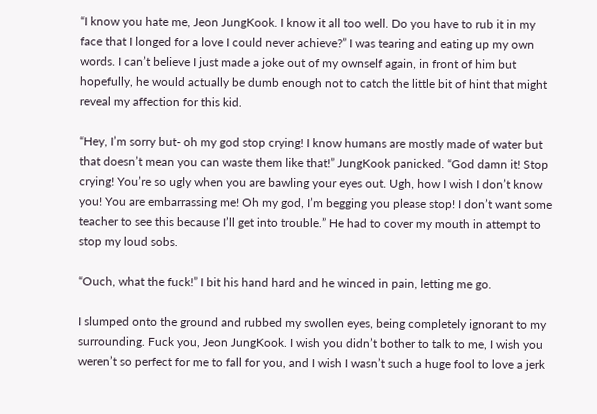“I know you hate me, Jeon JungKook. I know it all too well. Do you have to rub it in my face that I longed for a love I could never achieve?” I was tearing and eating up my own words. I can’t believe I just made a joke out of my ownself again, in front of him but hopefully, he would actually be dumb enough not to catch the little bit of hint that might reveal my affection for this kid.

“Hey, I’m sorry but- oh my god stop crying! I know humans are mostly made of water but that doesn’t mean you can waste them like that!” JungKook panicked. “God damn it! Stop crying! You’re so ugly when you are bawling your eyes out. Ugh, how I wish I don’t know you! You are embarrassing me! Oh my god, I’m begging you please stop! I don’t want some teacher to see this because I’ll get into trouble.” He had to cover my mouth in attempt to stop my loud sobs.

“Ouch, what the fuck!” I bit his hand hard and he winced in pain, letting me go.

I slumped onto the ground and rubbed my swollen eyes, being completely ignorant to my surrounding. Fuck you, Jeon JungKook. I wish you didn’t bother to talk to me, I wish you weren’t so perfect for me to fall for you, and I wish I wasn’t such a huge fool to love a jerk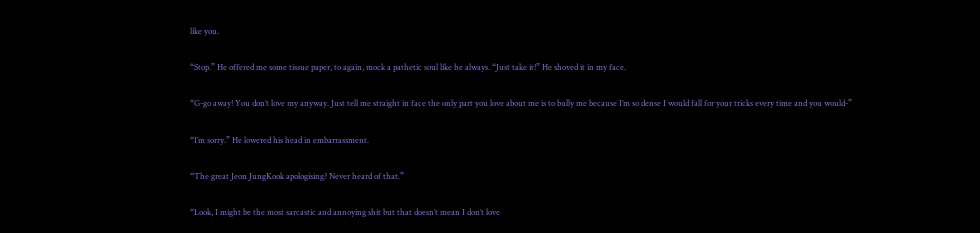like you.

“Stop.” He offered me some tissue paper, to again, mock a pathetic soul like he always. “Just take it!” He shoved it in my face.

“G-go away! You don’t love my anyway. Just tell me straight in face the only part you love about me is to bully me because I’m so dense I would fall for your tricks every time and you would-”

“I’m sorry.” He lowered his head in embarrassment.

“The great Jeon JungKook apologising? Never heard of that.”

“Look, I might be the most sarcastic and annoying shit but that doesn’t mean I don’t love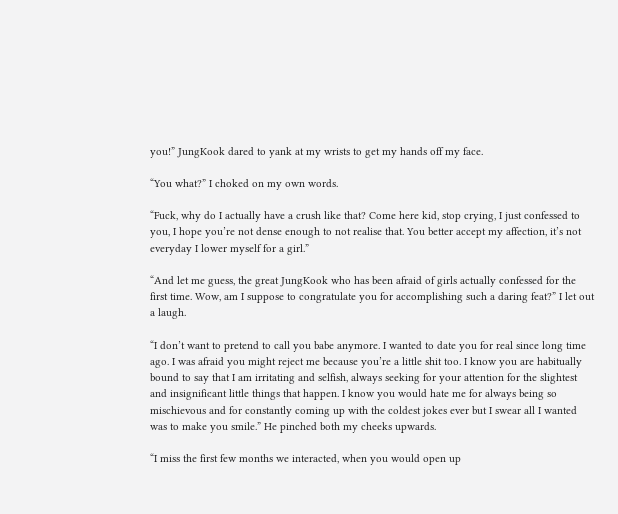you!” JungKook dared to yank at my wrists to get my hands off my face.

“You what?” I choked on my own words.

“Fuck, why do I actually have a crush like that? Come here kid, stop crying, I just confessed to you, I hope you’re not dense enough to not realise that. You better accept my affection, it’s not everyday I lower myself for a girl.”

“And let me guess, the great JungKook who has been afraid of girls actually confessed for the first time. Wow, am I suppose to congratulate you for accomplishing such a daring feat?” I let out a laugh.

“I don’t want to pretend to call you babe anymore. I wanted to date you for real since long time ago. I was afraid you might reject me because you’re a little shit too. I know you are habitually bound to say that I am irritating and selfish, always seeking for your attention for the slightest and insignificant little things that happen. I know you would hate me for always being so mischievous and for constantly coming up with the coldest jokes ever but I swear all I wanted was to make you smile.” He pinched both my cheeks upwards.

“I miss the first few months we interacted, when you would open up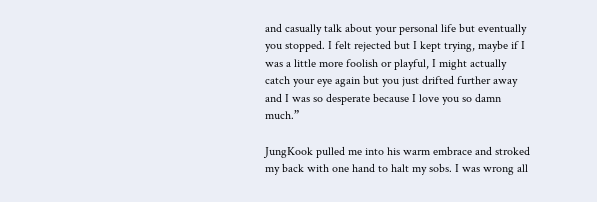and casually talk about your personal life but eventually you stopped. I felt rejected but I kept trying, maybe if I was a little more foolish or playful, I might actually catch your eye again but you just drifted further away and I was so desperate because I love you so damn much.”

JungKook pulled me into his warm embrace and stroked my back with one hand to halt my sobs. I was wrong all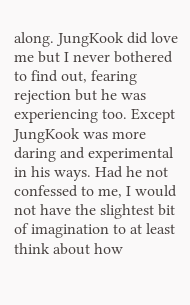along. JungKook did love me but I never bothered to find out, fearing rejection but he was experiencing too. Except JungKook was more daring and experimental in his ways. Had he not confessed to me, I would not have the slightest bit of imagination to at least think about how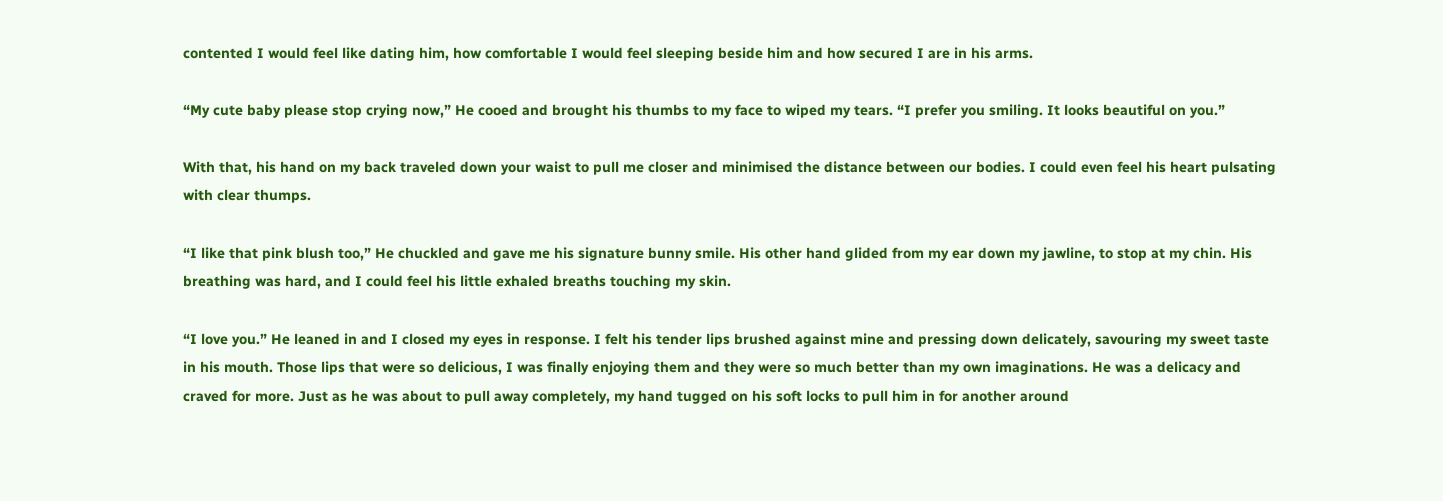contented I would feel like dating him, how comfortable I would feel sleeping beside him and how secured I are in his arms.

“My cute baby please stop crying now,” He cooed and brought his thumbs to my face to wiped my tears. “I prefer you smiling. It looks beautiful on you.”

With that, his hand on my back traveled down your waist to pull me closer and minimised the distance between our bodies. I could even feel his heart pulsating with clear thumps.

“I like that pink blush too,” He chuckled and gave me his signature bunny smile. His other hand glided from my ear down my jawline, to stop at my chin. His breathing was hard, and I could feel his little exhaled breaths touching my skin.

“I love you.” He leaned in and I closed my eyes in response. I felt his tender lips brushed against mine and pressing down delicately, savouring my sweet taste in his mouth. Those lips that were so delicious, I was finally enjoying them and they were so much better than my own imaginations. He was a delicacy and craved for more. Just as he was about to pull away completely, my hand tugged on his soft locks to pull him in for another around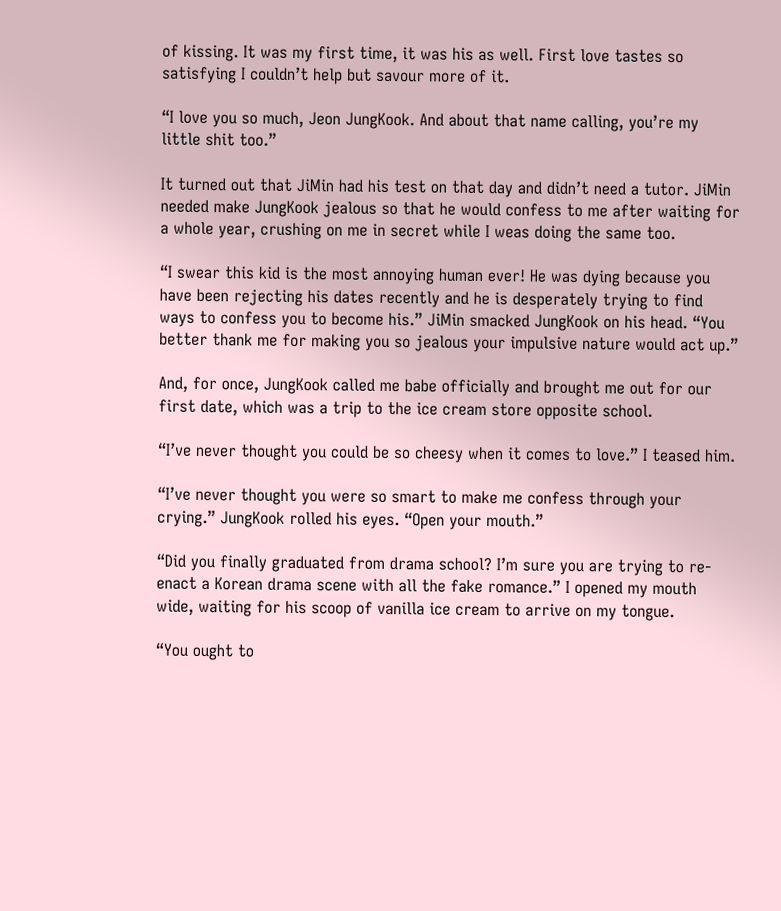of kissing. It was my first time, it was his as well. First love tastes so satisfying I couldn’t help but savour more of it.

“I love you so much, Jeon JungKook. And about that name calling, you’re my little shit too.”

It turned out that JiMin had his test on that day and didn’t need a tutor. JiMin needed make JungKook jealous so that he would confess to me after waiting for a whole year, crushing on me in secret while I weas doing the same too.

“I swear this kid is the most annoying human ever! He was dying because you have been rejecting his dates recently and he is desperately trying to find ways to confess you to become his.” JiMin smacked JungKook on his head. “You better thank me for making you so jealous your impulsive nature would act up.”

And, for once, JungKook called me babe officially and brought me out for our first date, which was a trip to the ice cream store opposite school.

“I’ve never thought you could be so cheesy when it comes to love.” I teased him.

“I’ve never thought you were so smart to make me confess through your crying.” JungKook rolled his eyes. “Open your mouth.”

“Did you finally graduated from drama school? I’m sure you are trying to re-enact a Korean drama scene with all the fake romance.” I opened my mouth wide, waiting for his scoop of vanilla ice cream to arrive on my tongue.

“You ought to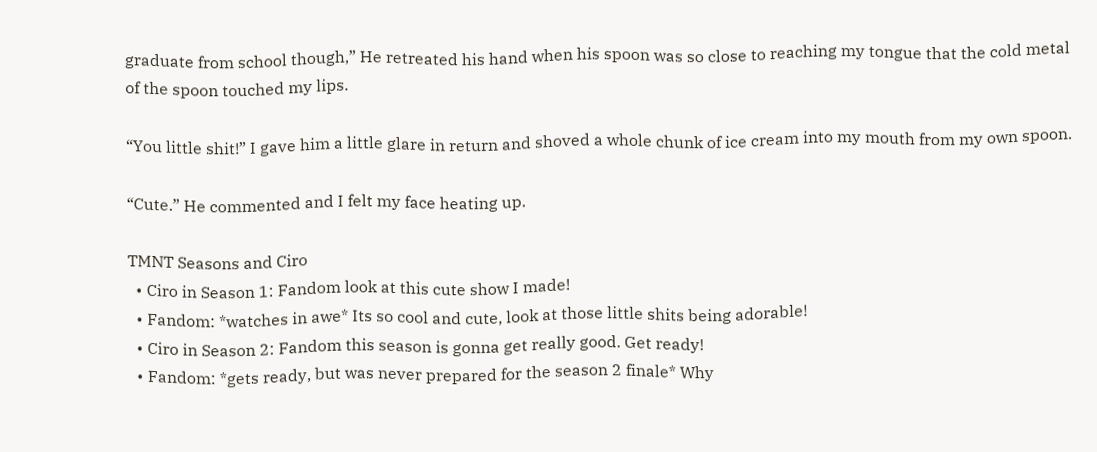graduate from school though,” He retreated his hand when his spoon was so close to reaching my tongue that the cold metal of the spoon touched my lips.

“You little shit!” I gave him a little glare in return and shoved a whole chunk of ice cream into my mouth from my own spoon.

“Cute.” He commented and I felt my face heating up.

TMNT Seasons and Ciro
  • Ciro in Season 1: Fandom look at this cute show I made!
  • Fandom: *watches in awe* Its so cool and cute, look at those little shits being adorable!
  • Ciro in Season 2: Fandom this season is gonna get really good. Get ready!
  • Fandom: *gets ready, but was never prepared for the season 2 finale* Why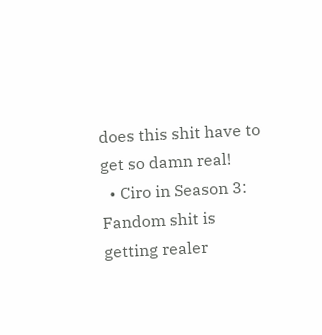does this shit have to get so damn real!
  • Ciro in Season 3: Fandom shit is getting realer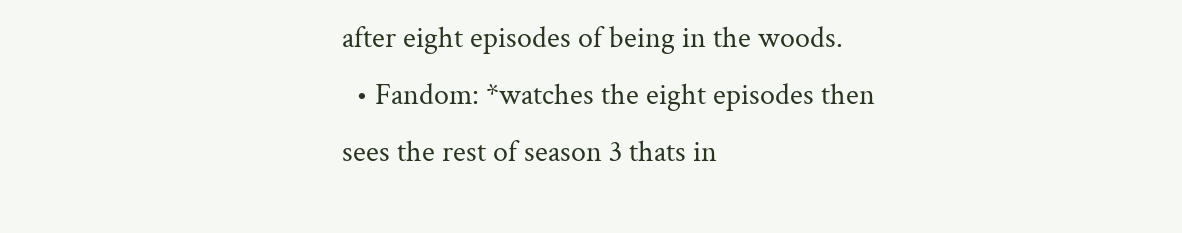after eight episodes of being in the woods.
  • Fandom: *watches the eight episodes then sees the rest of season 3 thats in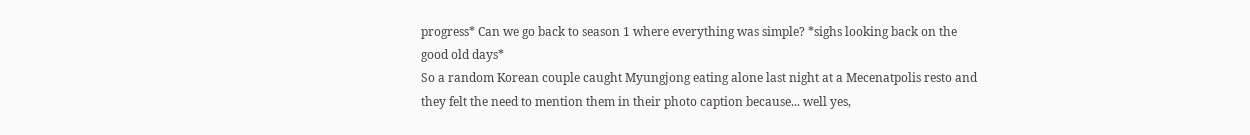progress* Can we go back to season 1 where everything was simple? *sighs looking back on the good old days*
So a random Korean couple caught Myungjong eating alone last night at a Mecenatpolis resto and they felt the need to mention them in their photo caption because... well yes,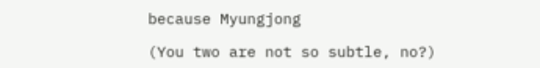because Myungjong

(You two are not so subtle, no?)